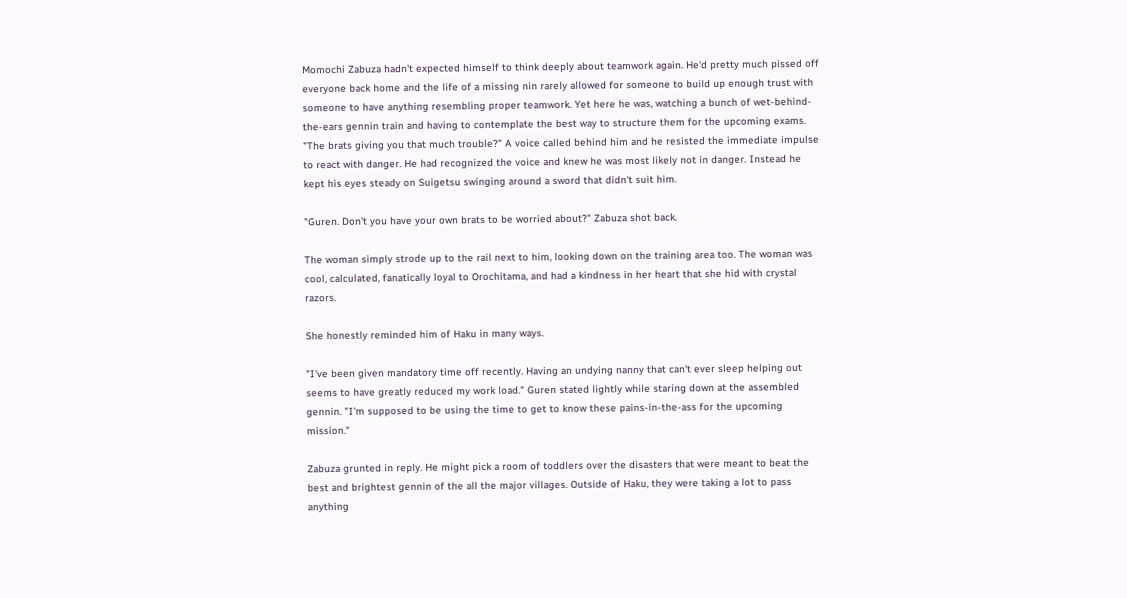Momochi Zabuza hadn't expected himself to think deeply about teamwork again. He'd pretty much pissed off everyone back home and the life of a missing nin rarely allowed for someone to build up enough trust with someone to have anything resembling proper teamwork. Yet here he was, watching a bunch of wet-behind-the-ears gennin train and having to contemplate the best way to structure them for the upcoming exams.
"The brats giving you that much trouble?" A voice called behind him and he resisted the immediate impulse to react with danger. He had recognized the voice and knew he was most likely not in danger. Instead he kept his eyes steady on Suigetsu swinging around a sword that didn't suit him.

"Guren. Don't you have your own brats to be worried about?" Zabuza shot back.

The woman simply strode up to the rail next to him, looking down on the training area too. The woman was cool, calculated, fanatically loyal to Orochitama, and had a kindness in her heart that she hid with crystal razors.

She honestly reminded him of Haku in many ways.

"I've been given mandatory time off recently. Having an undying nanny that can't ever sleep helping out seems to have greatly reduced my work load." Guren stated lightly while staring down at the assembled gennin. "I'm supposed to be using the time to get to know these pains-in-the-ass for the upcoming mission."

Zabuza grunted in reply. He might pick a room of toddlers over the disasters that were meant to beat the best and brightest gennin of the all the major villages. Outside of Haku, they were taking a lot to pass anything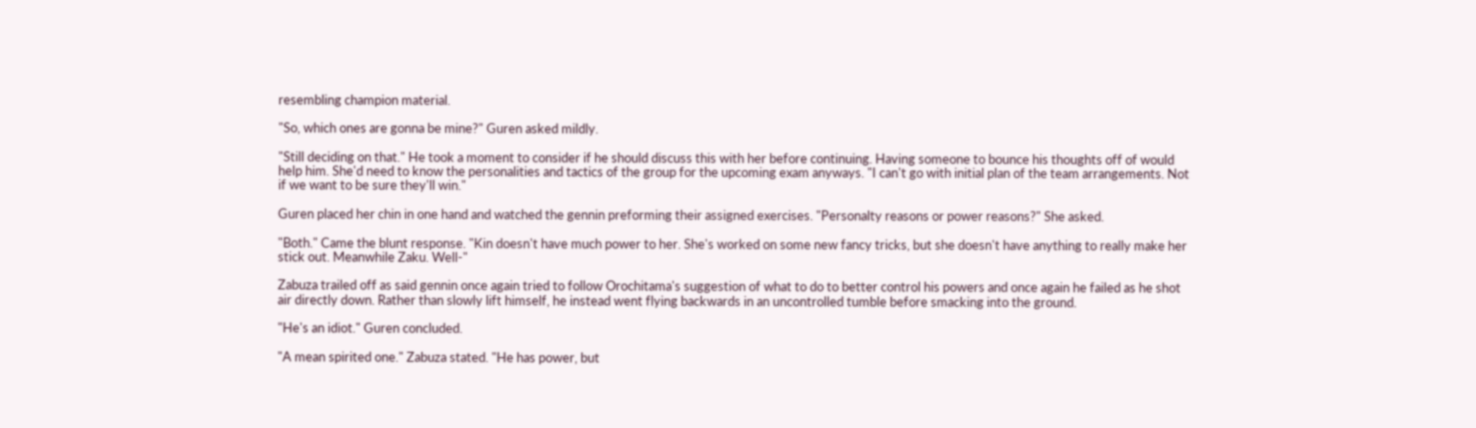resembling champion material.

"So, which ones are gonna be mine?" Guren asked mildly.

"Still deciding on that." He took a moment to consider if he should discuss this with her before continuing. Having someone to bounce his thoughts off of would help him. She'd need to know the personalities and tactics of the group for the upcoming exam anyways. "I can't go with initial plan of the team arrangements. Not if we want to be sure they'll win."

Guren placed her chin in one hand and watched the gennin preforming their assigned exercises. "Personalty reasons or power reasons?" She asked.

"Both." Came the blunt response. "Kin doesn't have much power to her. She's worked on some new fancy tricks, but she doesn't have anything to really make her stick out. Meanwhile Zaku. Well-"

Zabuza trailed off as said gennin once again tried to follow Orochitama's suggestion of what to do to better control his powers and once again he failed as he shot air directly down. Rather than slowly lift himself, he instead went flying backwards in an uncontrolled tumble before smacking into the ground.

"He's an idiot." Guren concluded.

"A mean spirited one." Zabuza stated. "He has power, but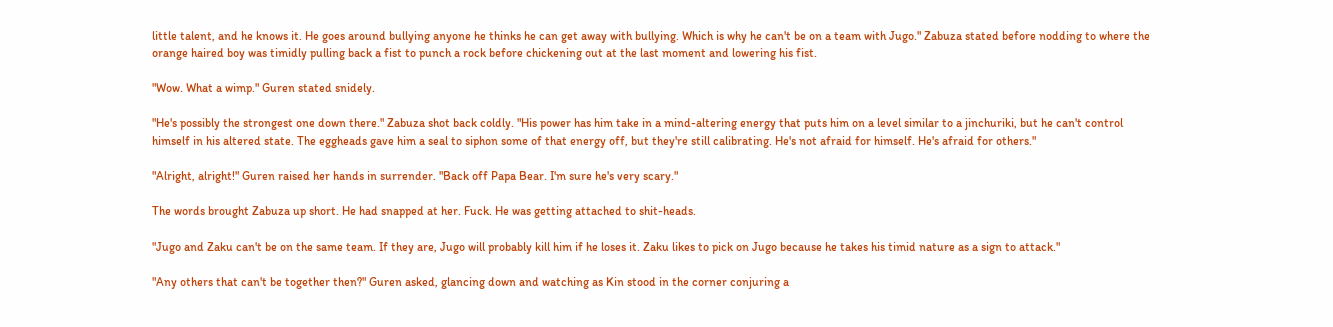little talent, and he knows it. He goes around bullying anyone he thinks he can get away with bullying. Which is why he can't be on a team with Jugo." Zabuza stated before nodding to where the orange haired boy was timidly pulling back a fist to punch a rock before chickening out at the last moment and lowering his fist.

"Wow. What a wimp." Guren stated snidely.

"He's possibly the strongest one down there." Zabuza shot back coldly. "His power has him take in a mind-altering energy that puts him on a level similar to a jinchuriki, but he can't control himself in his altered state. The eggheads gave him a seal to siphon some of that energy off, but they're still calibrating. He's not afraid for himself. He's afraid for others."

"Alright, alright!" Guren raised her hands in surrender. "Back off Papa Bear. I'm sure he's very scary."

The words brought Zabuza up short. He had snapped at her. Fuck. He was getting attached to shit-heads.

"Jugo and Zaku can't be on the same team. If they are, Jugo will probably kill him if he loses it. Zaku likes to pick on Jugo because he takes his timid nature as a sign to attack."

"Any others that can't be together then?" Guren asked, glancing down and watching as Kin stood in the corner conjuring a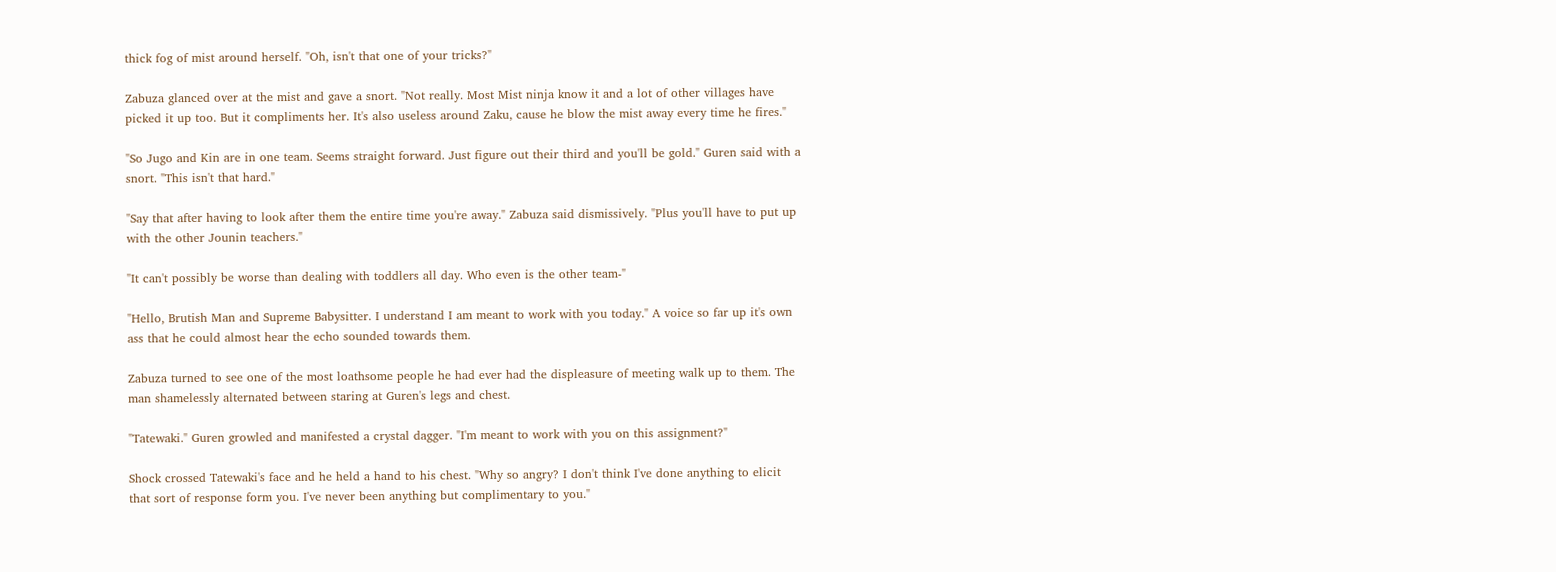thick fog of mist around herself. "Oh, isn't that one of your tricks?"

Zabuza glanced over at the mist and gave a snort. "Not really. Most Mist ninja know it and a lot of other villages have picked it up too. But it compliments her. It's also useless around Zaku, cause he blow the mist away every time he fires."

"So Jugo and Kin are in one team. Seems straight forward. Just figure out their third and you'll be gold." Guren said with a snort. "This isn't that hard."

"Say that after having to look after them the entire time you're away." Zabuza said dismissively. "Plus you'll have to put up with the other Jounin teachers."

"It can't possibly be worse than dealing with toddlers all day. Who even is the other team-"

"Hello, Brutish Man and Supreme Babysitter. I understand I am meant to work with you today." A voice so far up it's own ass that he could almost hear the echo sounded towards them.

Zabuza turned to see one of the most loathsome people he had ever had the displeasure of meeting walk up to them. The man shamelessly alternated between staring at Guren's legs and chest.

"Tatewaki." Guren growled and manifested a crystal dagger. "I'm meant to work with you on this assignment?"

Shock crossed Tatewaki's face and he held a hand to his chest. "Why so angry? I don't think I've done anything to elicit that sort of response form you. I've never been anything but complimentary to you."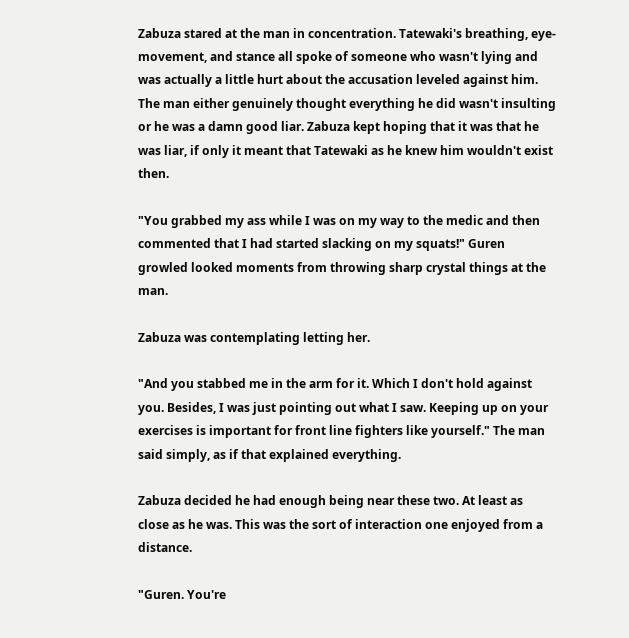Zabuza stared at the man in concentration. Tatewaki's breathing, eye-movement, and stance all spoke of someone who wasn't lying and was actually a little hurt about the accusation leveled against him. The man either genuinely thought everything he did wasn't insulting or he was a damn good liar. Zabuza kept hoping that it was that he was liar, if only it meant that Tatewaki as he knew him wouldn't exist then.

"You grabbed my ass while I was on my way to the medic and then commented that I had started slacking on my squats!" Guren growled looked moments from throwing sharp crystal things at the man.

Zabuza was contemplating letting her.

"And you stabbed me in the arm for it. Which I don't hold against you. Besides, I was just pointing out what I saw. Keeping up on your exercises is important for front line fighters like yourself." The man said simply, as if that explained everything.

Zabuza decided he had enough being near these two. At least as close as he was. This was the sort of interaction one enjoyed from a distance.

"Guren. You're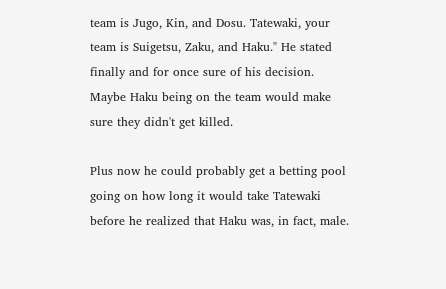team is Jugo, Kin, and Dosu. Tatewaki, your team is Suigetsu, Zaku, and Haku." He stated finally and for once sure of his decision. Maybe Haku being on the team would make sure they didn't get killed.

Plus now he could probably get a betting pool going on how long it would take Tatewaki before he realized that Haku was, in fact, male.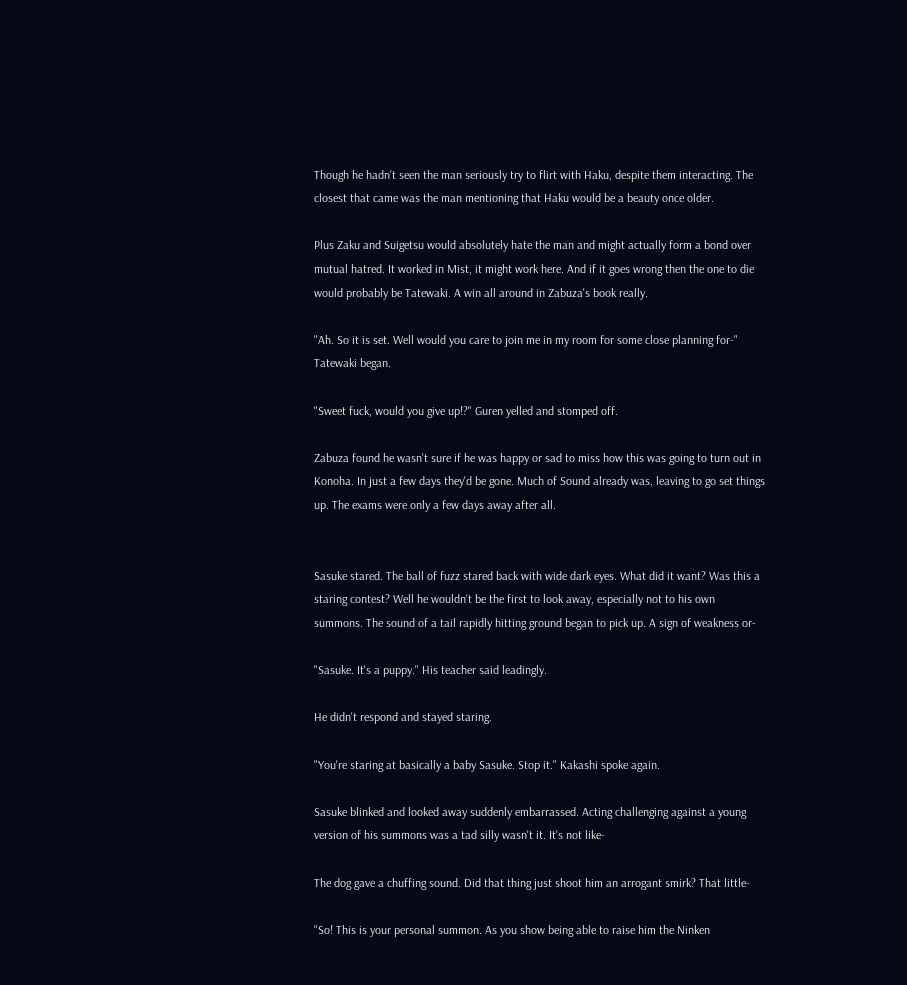Though he hadn't seen the man seriously try to flirt with Haku, despite them interacting. The closest that came was the man mentioning that Haku would be a beauty once older.

Plus Zaku and Suigetsu would absolutely hate the man and might actually form a bond over mutual hatred. It worked in Mist, it might work here. And if it goes wrong then the one to die would probably be Tatewaki. A win all around in Zabuza's book really.

"Ah. So it is set. Well would you care to join me in my room for some close planning for-" Tatewaki began.

"Sweet fuck, would you give up!?" Guren yelled and stomped off.

Zabuza found he wasn't sure if he was happy or sad to miss how this was going to turn out in Konoha. In just a few days they'd be gone. Much of Sound already was, leaving to go set things up. The exams were only a few days away after all.


Sasuke stared. The ball of fuzz stared back with wide dark eyes. What did it want? Was this a staring contest? Well he wouldn't be the first to look away, especially not to his own summons. The sound of a tail rapidly hitting ground began to pick up. A sign of weakness or-

"Sasuke. It's a puppy." His teacher said leadingly.

He didn't respond and stayed staring.

"You're staring at basically a baby Sasuke. Stop it." Kakashi spoke again.

Sasuke blinked and looked away suddenly embarrassed. Acting challenging against a young version of his summons was a tad silly wasn't it. It's not like-

The dog gave a chuffing sound. Did that thing just shoot him an arrogant smirk? That little-

"So! This is your personal summon. As you show being able to raise him the Ninken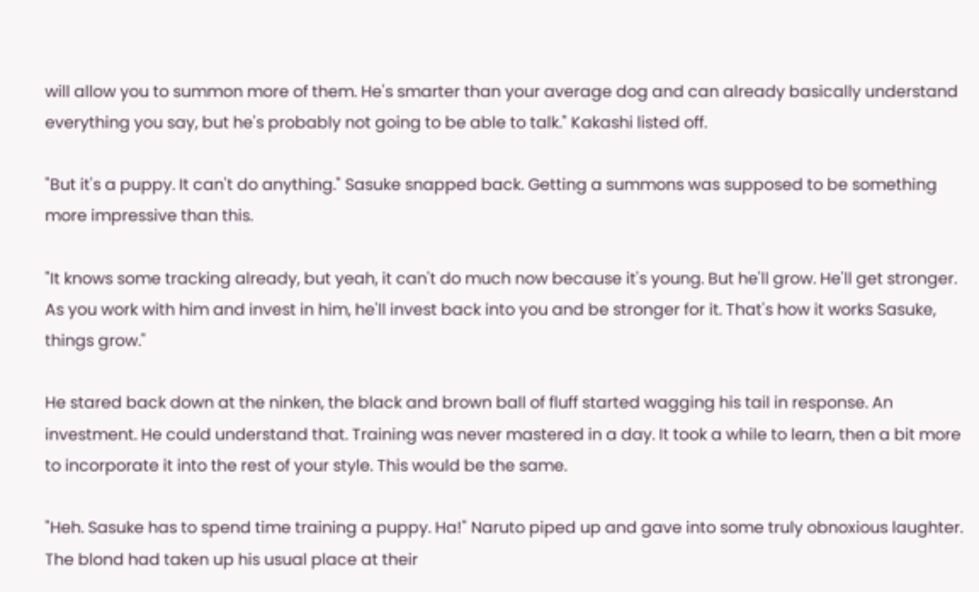will allow you to summon more of them. He's smarter than your average dog and can already basically understand everything you say, but he's probably not going to be able to talk." Kakashi listed off.

"But it's a puppy. It can't do anything." Sasuke snapped back. Getting a summons was supposed to be something more impressive than this.

"It knows some tracking already, but yeah, it can't do much now because it's young. But he'll grow. He'll get stronger. As you work with him and invest in him, he'll invest back into you and be stronger for it. That's how it works Sasuke, things grow."

He stared back down at the ninken, the black and brown ball of fluff started wagging his tail in response. An investment. He could understand that. Training was never mastered in a day. It took a while to learn, then a bit more to incorporate it into the rest of your style. This would be the same.

"Heh. Sasuke has to spend time training a puppy. Ha!" Naruto piped up and gave into some truly obnoxious laughter. The blond had taken up his usual place at their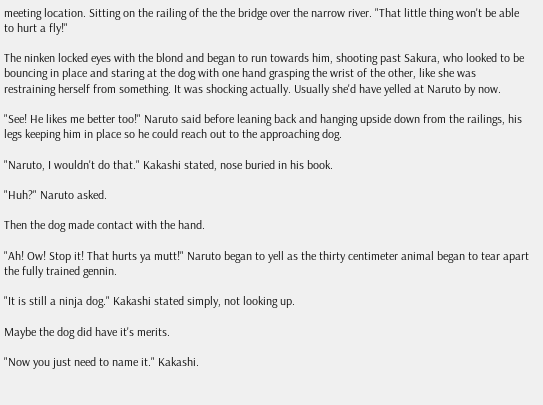meeting location. Sitting on the railing of the the bridge over the narrow river. "That little thing won't be able to hurt a fly!"

The ninken locked eyes with the blond and began to run towards him, shooting past Sakura, who looked to be bouncing in place and staring at the dog with one hand grasping the wrist of the other, like she was restraining herself from something. It was shocking actually. Usually she'd have yelled at Naruto by now.

"See! He likes me better too!" Naruto said before leaning back and hanging upside down from the railings, his legs keeping him in place so he could reach out to the approaching dog.

"Naruto, I wouldn't do that." Kakashi stated, nose buried in his book.

"Huh?" Naruto asked.

Then the dog made contact with the hand.

"Ah! Ow! Stop it! That hurts ya mutt!" Naruto began to yell as the thirty centimeter animal began to tear apart the fully trained gennin.

"It is still a ninja dog." Kakashi stated simply, not looking up.

Maybe the dog did have it's merits.

"Now you just need to name it." Kakashi.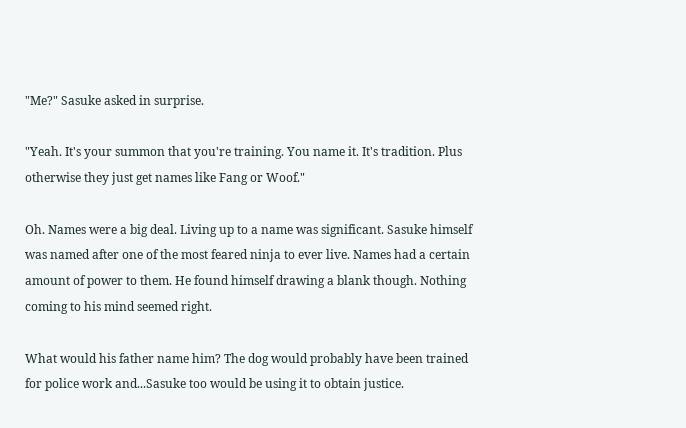"Me?" Sasuke asked in surprise.

"Yeah. It's your summon that you're training. You name it. It's tradition. Plus otherwise they just get names like Fang or Woof."

Oh. Names were a big deal. Living up to a name was significant. Sasuke himself was named after one of the most feared ninja to ever live. Names had a certain amount of power to them. He found himself drawing a blank though. Nothing coming to his mind seemed right.

What would his father name him? The dog would probably have been trained for police work and...Sasuke too would be using it to obtain justice.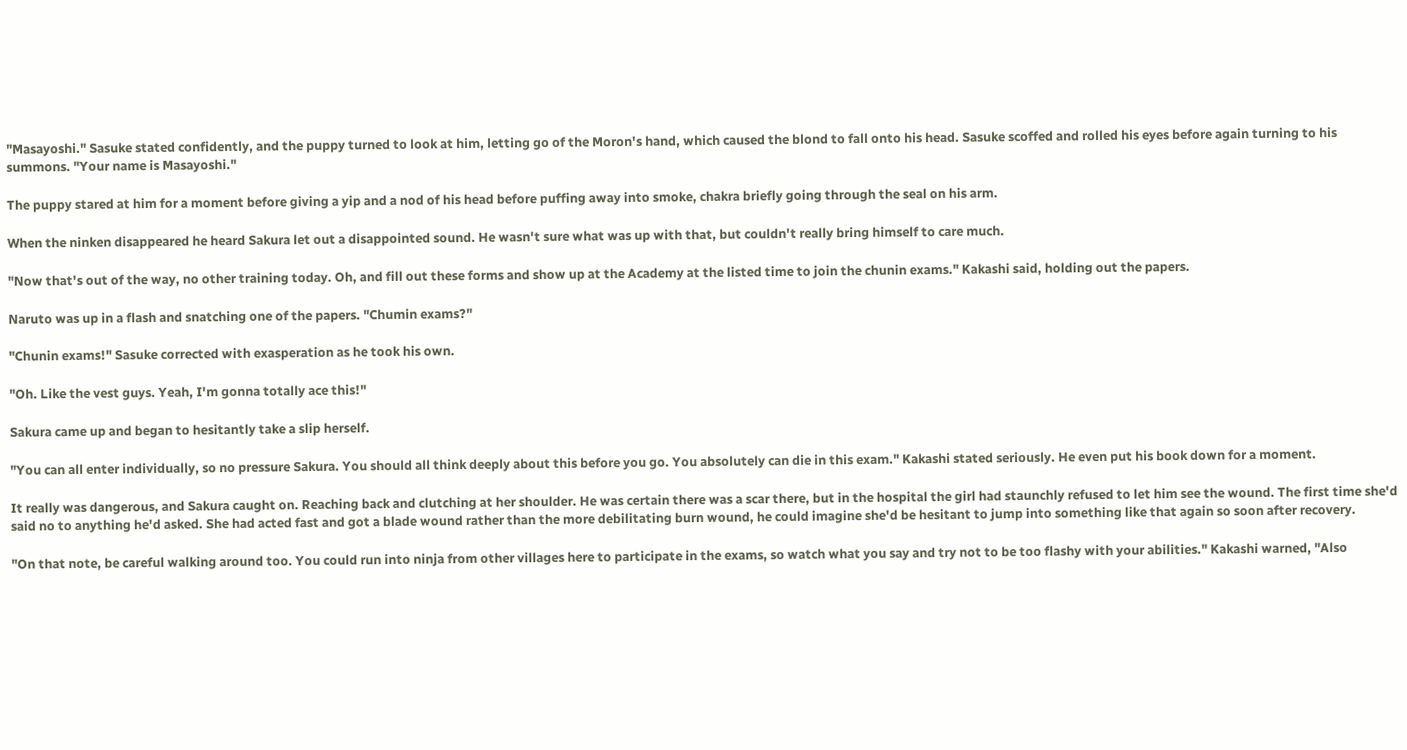"Masayoshi." Sasuke stated confidently, and the puppy turned to look at him, letting go of the Moron's hand, which caused the blond to fall onto his head. Sasuke scoffed and rolled his eyes before again turning to his summons. "Your name is Masayoshi."

The puppy stared at him for a moment before giving a yip and a nod of his head before puffing away into smoke, chakra briefly going through the seal on his arm.

When the ninken disappeared he heard Sakura let out a disappointed sound. He wasn't sure what was up with that, but couldn't really bring himself to care much.

"Now that's out of the way, no other training today. Oh, and fill out these forms and show up at the Academy at the listed time to join the chunin exams." Kakashi said, holding out the papers.

Naruto was up in a flash and snatching one of the papers. "Chumin exams?"

"Chunin exams!" Sasuke corrected with exasperation as he took his own.

"Oh. Like the vest guys. Yeah, I'm gonna totally ace this!"

Sakura came up and began to hesitantly take a slip herself.

"You can all enter individually, so no pressure Sakura. You should all think deeply about this before you go. You absolutely can die in this exam." Kakashi stated seriously. He even put his book down for a moment.

It really was dangerous, and Sakura caught on. Reaching back and clutching at her shoulder. He was certain there was a scar there, but in the hospital the girl had staunchly refused to let him see the wound. The first time she'd said no to anything he'd asked. She had acted fast and got a blade wound rather than the more debilitating burn wound, he could imagine she'd be hesitant to jump into something like that again so soon after recovery.

"On that note, be careful walking around too. You could run into ninja from other villages here to participate in the exams, so watch what you say and try not to be too flashy with your abilities." Kakashi warned, "Also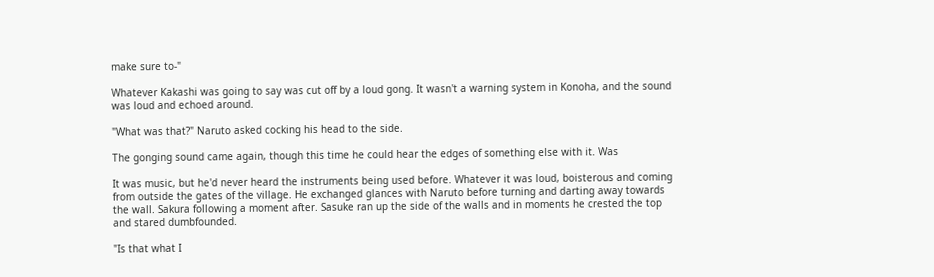make sure to-"

Whatever Kakashi was going to say was cut off by a loud gong. It wasn't a warning system in Konoha, and the sound was loud and echoed around.

"What was that?" Naruto asked cocking his head to the side.

The gonging sound came again, though this time he could hear the edges of something else with it. Was

It was music, but he'd never heard the instruments being used before. Whatever it was loud, boisterous and coming from outside the gates of the village. He exchanged glances with Naruto before turning and darting away towards the wall. Sakura following a moment after. Sasuke ran up the side of the walls and in moments he crested the top and stared dumbfounded.

"Is that what I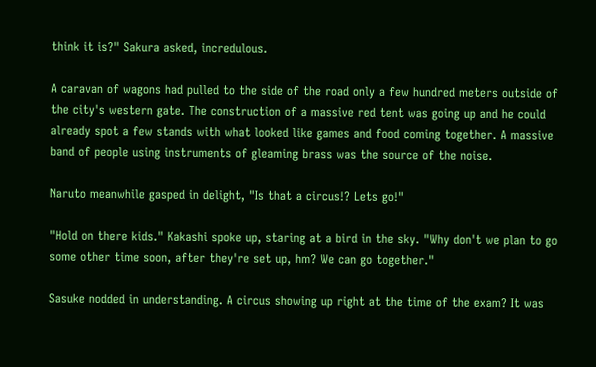think it is?" Sakura asked, incredulous.

A caravan of wagons had pulled to the side of the road only a few hundred meters outside of the city's western gate. The construction of a massive red tent was going up and he could already spot a few stands with what looked like games and food coming together. A massive band of people using instruments of gleaming brass was the source of the noise.

Naruto meanwhile gasped in delight, "Is that a circus!? Lets go!"

"Hold on there kids." Kakashi spoke up, staring at a bird in the sky. "Why don't we plan to go some other time soon, after they're set up, hm? We can go together."

Sasuke nodded in understanding. A circus showing up right at the time of the exam? It was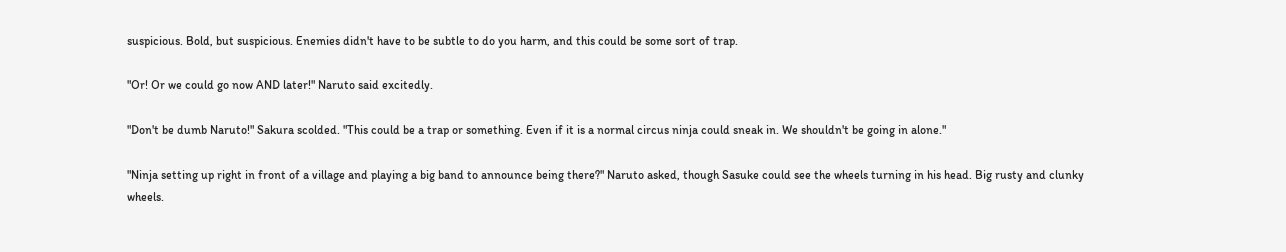suspicious. Bold, but suspicious. Enemies didn't have to be subtle to do you harm, and this could be some sort of trap.

"Or! Or we could go now AND later!" Naruto said excitedly.

"Don't be dumb Naruto!" Sakura scolded. "This could be a trap or something. Even if it is a normal circus ninja could sneak in. We shouldn't be going in alone."

"Ninja setting up right in front of a village and playing a big band to announce being there?" Naruto asked, though Sasuke could see the wheels turning in his head. Big rusty and clunky wheels.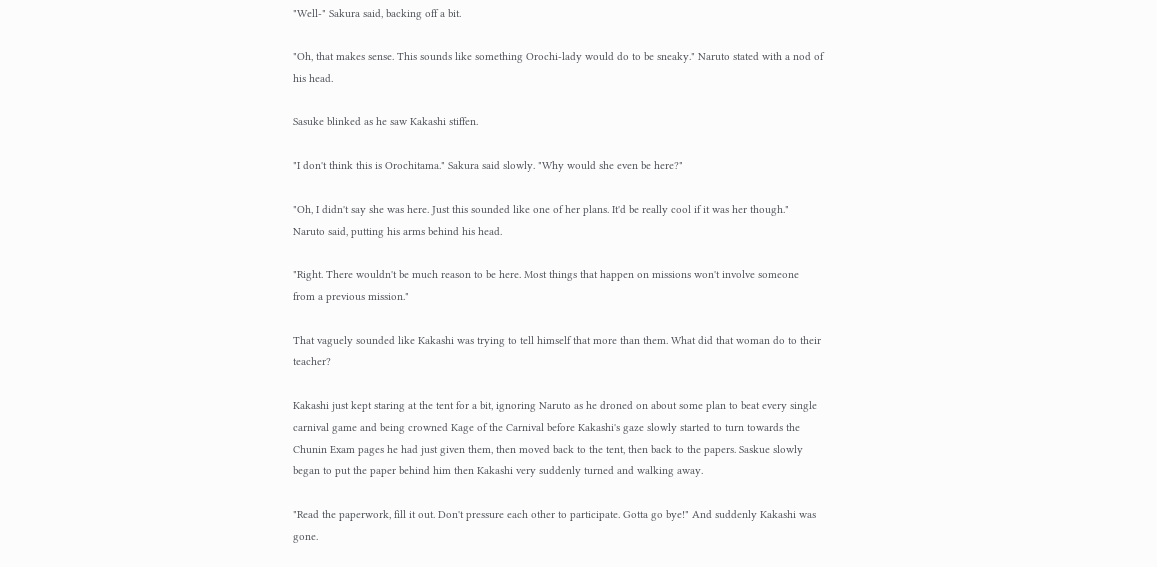"Well-" Sakura said, backing off a bit.

"Oh, that makes sense. This sounds like something Orochi-lady would do to be sneaky." Naruto stated with a nod of his head.

Sasuke blinked as he saw Kakashi stiffen.

"I don't think this is Orochitama." Sakura said slowly. "Why would she even be here?"

"Oh, I didn't say she was here. Just this sounded like one of her plans. It'd be really cool if it was her though." Naruto said, putting his arms behind his head.

"Right. There wouldn't be much reason to be here. Most things that happen on missions won't involve someone from a previous mission."

That vaguely sounded like Kakashi was trying to tell himself that more than them. What did that woman do to their teacher?

Kakashi just kept staring at the tent for a bit, ignoring Naruto as he droned on about some plan to beat every single carnival game and being crowned Kage of the Carnival before Kakashi's gaze slowly started to turn towards the Chunin Exam pages he had just given them, then moved back to the tent, then back to the papers. Saskue slowly began to put the paper behind him then Kakashi very suddenly turned and walking away.

"Read the paperwork, fill it out. Don't pressure each other to participate. Gotta go bye!" And suddenly Kakashi was gone.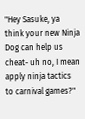"Hey Sasuke, ya think your new Ninja Dog can help us cheat- uh no, I mean apply ninja tactics to carnival games?"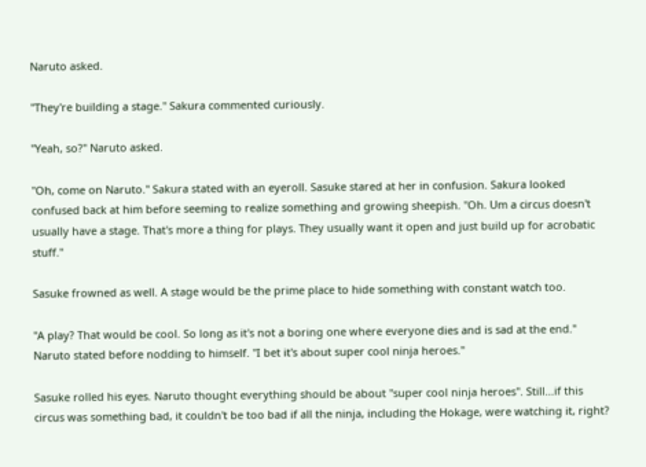Naruto asked.

"They're building a stage." Sakura commented curiously.

"Yeah, so?" Naruto asked.

"Oh, come on Naruto." Sakura stated with an eyeroll. Sasuke stared at her in confusion. Sakura looked confused back at him before seeming to realize something and growing sheepish. "Oh. Um a circus doesn't usually have a stage. That's more a thing for plays. They usually want it open and just build up for acrobatic stuff."

Sasuke frowned as well. A stage would be the prime place to hide something with constant watch too.

"A play? That would be cool. So long as it's not a boring one where everyone dies and is sad at the end." Naruto stated before nodding to himself. "I bet it's about super cool ninja heroes."

Sasuke rolled his eyes. Naruto thought everything should be about "super cool ninja heroes". Still...if this circus was something bad, it couldn't be too bad if all the ninja, including the Hokage, were watching it, right?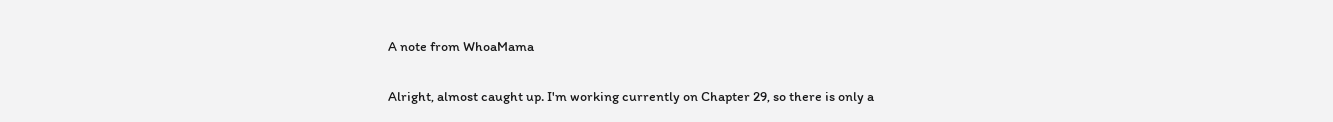A note from WhoaMama

Alright, almost caught up. I'm working currently on Chapter 29, so there is only a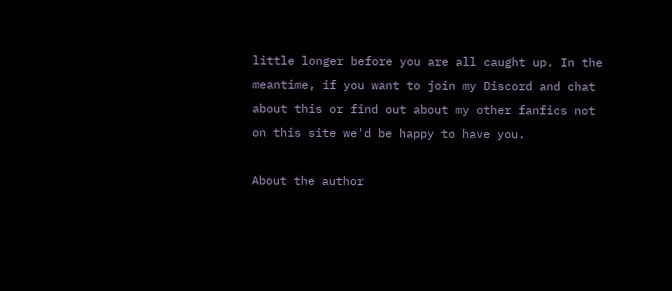little longer before you are all caught up. In the meantime, if you want to join my Discord and chat about this or find out about my other fanfics not on this site we'd be happy to have you.

About the author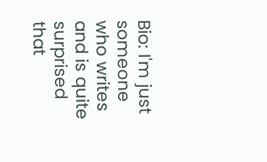Bio: I'm just someone who writes and is quite surprised that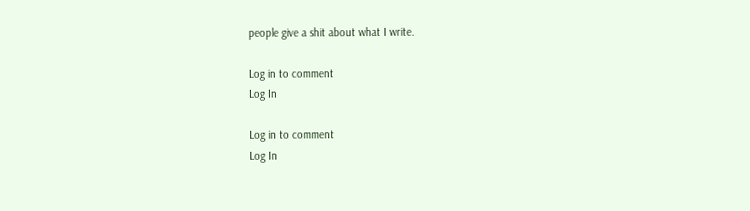people give a shit about what I write.

Log in to comment
Log In

Log in to comment
Log In